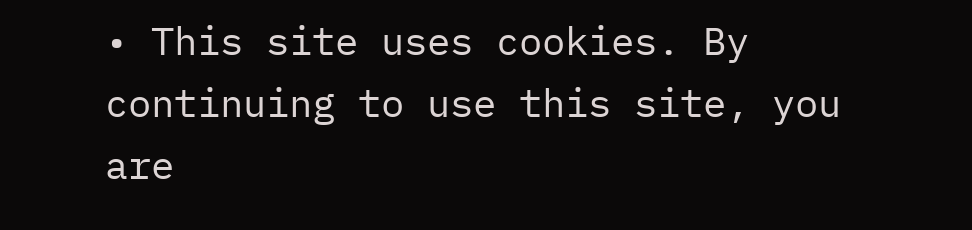• This site uses cookies. By continuing to use this site, you are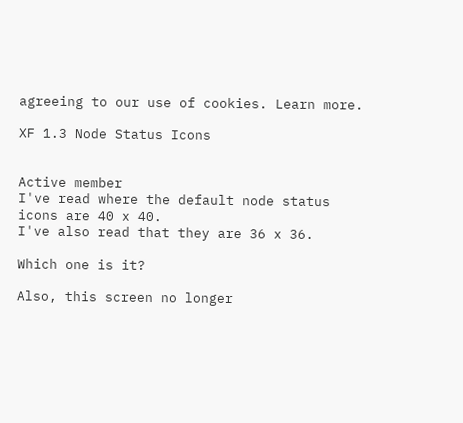agreeing to our use of cookies. Learn more.

XF 1.3 Node Status Icons


Active member
I've read where the default node status icons are 40 x 40.
I've also read that they are 36 x 36.

Which one is it?

Also, this screen no longer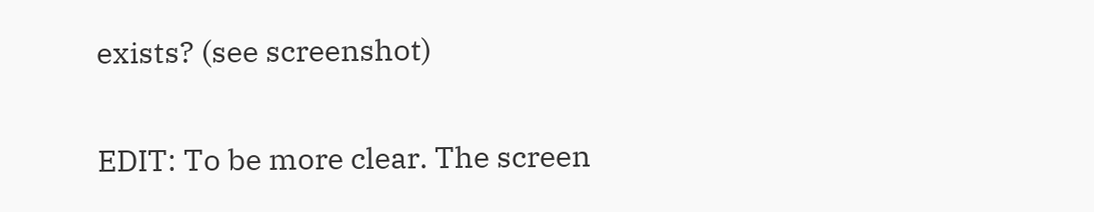exists? (see screenshot)


EDIT: To be more clear. The screen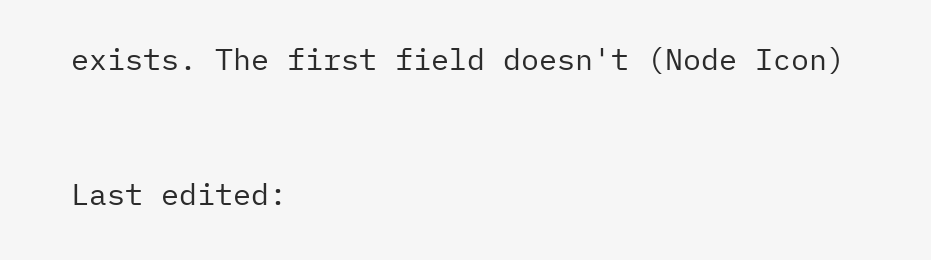exists. The first field doesn't (Node Icon)


Last edited: